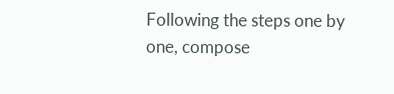Following the steps one by one, compose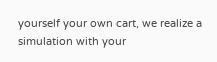yourself your own cart, we realize a simulation with your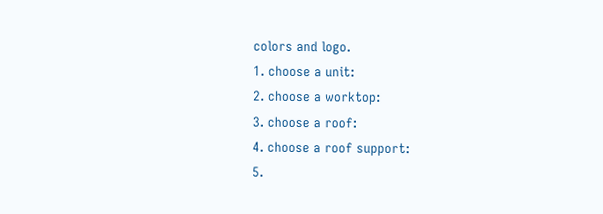colors and logo.
1. choose a unit:
2. choose a worktop:
3. choose a roof:
4. choose a roof support:
5.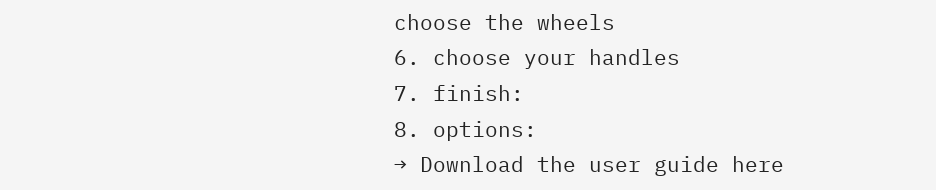choose the wheels
6. choose your handles
7. finish:
8. options:
→ Download the user guide here